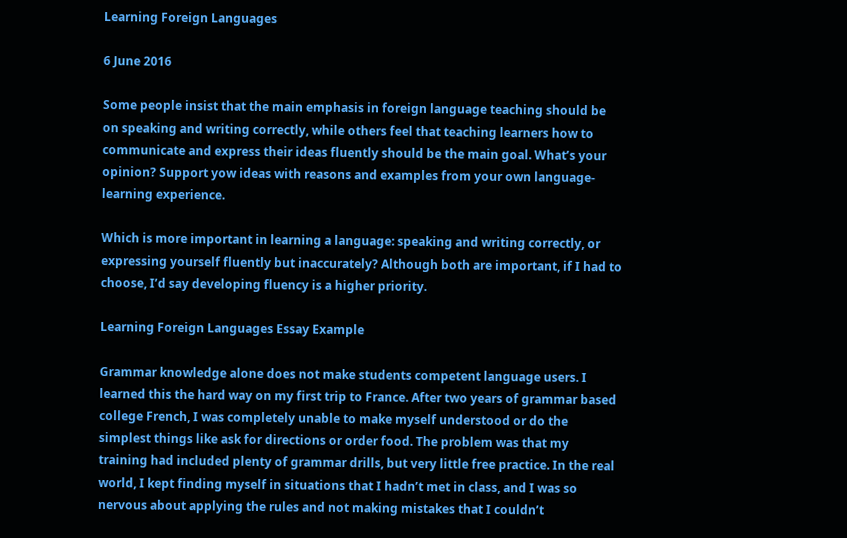Learning Foreign Languages

6 June 2016

Some people insist that the main emphasis in foreign language teaching should be on speaking and writing correctly, while others feel that teaching learners how to communicate and express their ideas fluently should be the main goal. What’s your opinion? Support yow ideas with reasons and examples from your own language-learning experience.

Which is more important in learning a language: speaking and writing correctly, or expressing yourself fluently but inaccurately? Although both are important, if I had to choose, I’d say developing fluency is a higher priority.

Learning Foreign Languages Essay Example

Grammar knowledge alone does not make students competent language users. I learned this the hard way on my first trip to France. After two years of grammar based college French, I was completely unable to make myself understood or do the simplest things like ask for directions or order food. The problem was that my training had included plenty of grammar drills, but very little free practice. In the real world, I kept finding myself in situations that I hadn’t met in class, and I was so nervous about applying the rules and not making mistakes that I couldn’t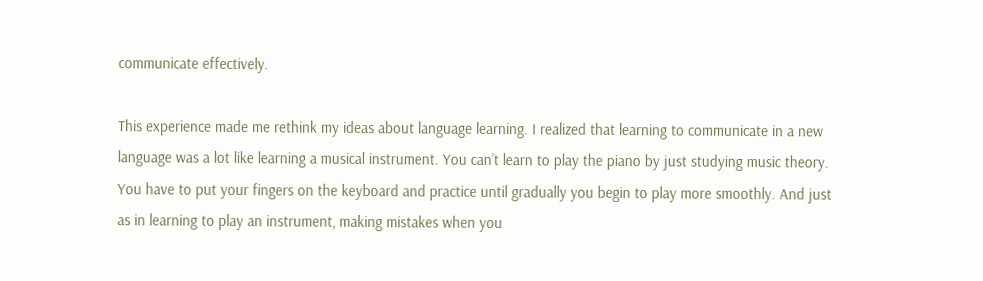communicate effectively.

This experience made me rethink my ideas about language learning. I realized that learning to communicate in a new language was a lot like learning a musical instrument. You can’t learn to play the piano by just studying music theory. You have to put your fingers on the keyboard and practice until gradually you begin to play more smoothly. And just as in learning to play an instrument, making mistakes when you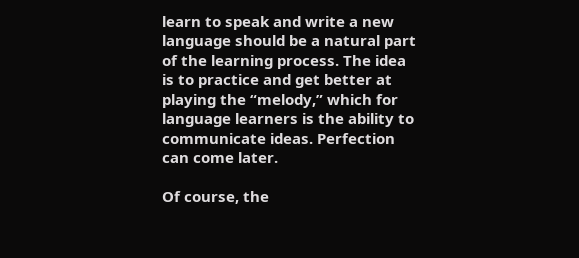learn to speak and write a new language should be a natural part of the learning process. The idea is to practice and get better at playing the “melody,” which for language learners is the ability to communicate ideas. Perfection can come later.

Of course, the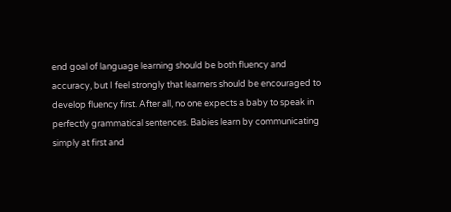end goal of language learning should be both fluency and accuracy, but I feel strongly that learners should be encouraged to develop fluency first. After all, no one expects a baby to speak in perfectly grammatical sentences. Babies learn by communicating simply at first and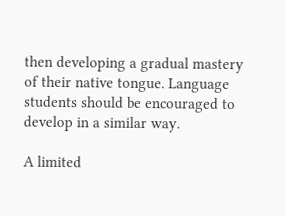then developing a gradual mastery of their native tongue. Language students should be encouraged to develop in a similar way.

A limited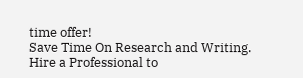time offer!
Save Time On Research and Writing. Hire a Professional to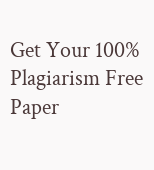Get Your 100% Plagiarism Free Paper